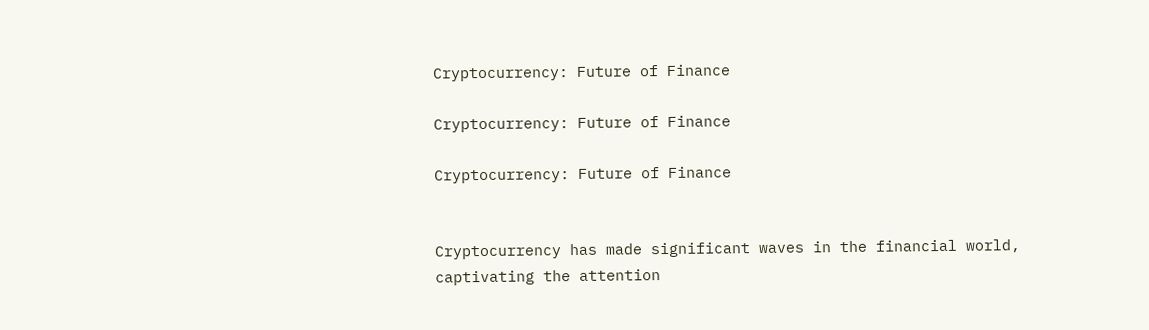Cryptocurrency: Future of Finance

Cryptocurrency: Future of Finance

Cryptocurrency: Future of Finance


Cryptocurrency has made significant waves in the financial world, captivating the attention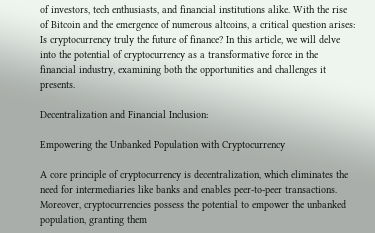of investors, tech enthusiasts, and financial institutions alike. With the rise of Bitcoin and the emergence of numerous altcoins, a critical question arises: Is cryptocurrency truly the future of finance? In this article, we will delve into the potential of cryptocurrency as a transformative force in the financial industry, examining both the opportunities and challenges it presents.

Decentralization and Financial Inclusion:

Empowering the Unbanked Population with Cryptocurrency

A core principle of cryptocurrency is decentralization, which eliminates the need for intermediaries like banks and enables peer-to-peer transactions. Moreover, cryptocurrencies possess the potential to empower the unbanked population, granting them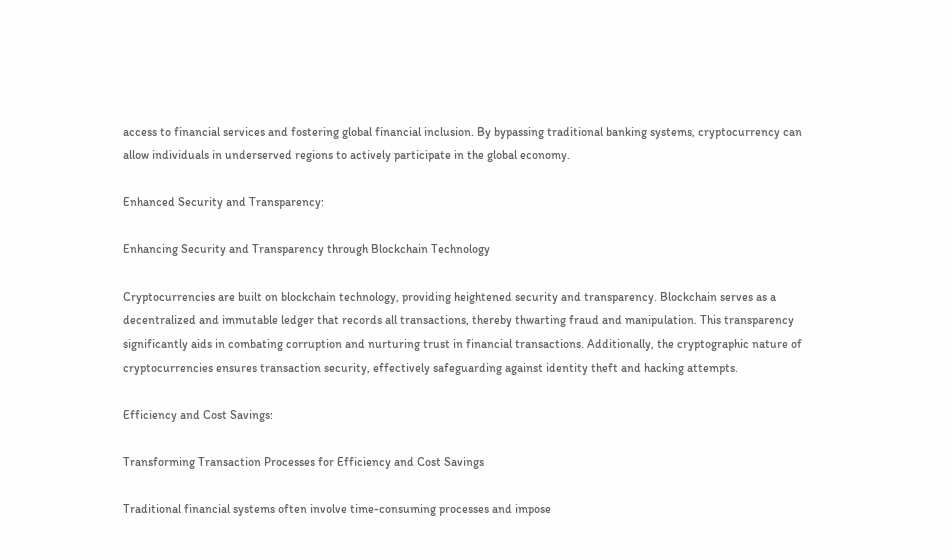access to financial services and fostering global financial inclusion. By bypassing traditional banking systems, cryptocurrency can allow individuals in underserved regions to actively participate in the global economy.

Enhanced Security and Transparency:

Enhancing Security and Transparency through Blockchain Technology

Cryptocurrencies are built on blockchain technology, providing heightened security and transparency. Blockchain serves as a decentralized and immutable ledger that records all transactions, thereby thwarting fraud and manipulation. This transparency significantly aids in combating corruption and nurturing trust in financial transactions. Additionally, the cryptographic nature of cryptocurrencies ensures transaction security, effectively safeguarding against identity theft and hacking attempts.

Efficiency and Cost Savings:

Transforming Transaction Processes for Efficiency and Cost Savings

Traditional financial systems often involve time-consuming processes and impose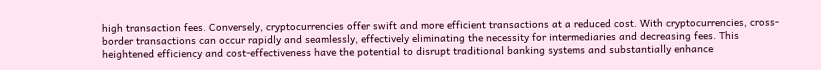high transaction fees. Conversely, cryptocurrencies offer swift and more efficient transactions at a reduced cost. With cryptocurrencies, cross-border transactions can occur rapidly and seamlessly, effectively eliminating the necessity for intermediaries and decreasing fees. This heightened efficiency and cost-effectiveness have the potential to disrupt traditional banking systems and substantially enhance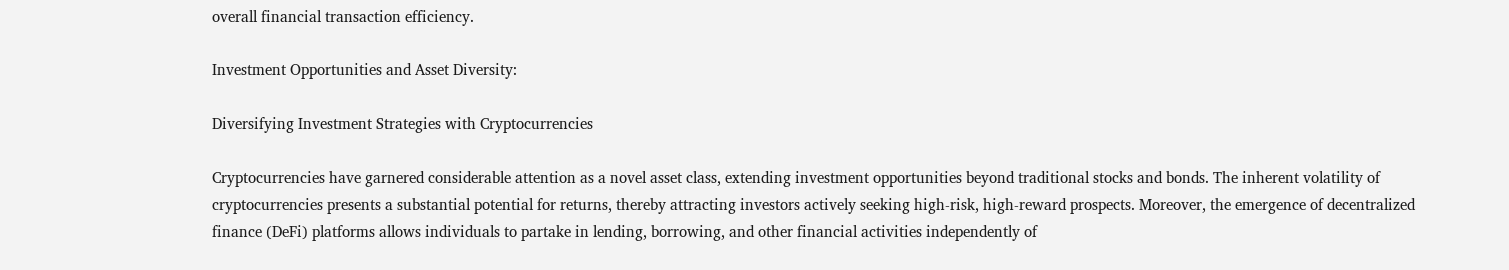overall financial transaction efficiency.

Investment Opportunities and Asset Diversity:

Diversifying Investment Strategies with Cryptocurrencies

Cryptocurrencies have garnered considerable attention as a novel asset class, extending investment opportunities beyond traditional stocks and bonds. The inherent volatility of cryptocurrencies presents a substantial potential for returns, thereby attracting investors actively seeking high-risk, high-reward prospects. Moreover, the emergence of decentralized finance (DeFi) platforms allows individuals to partake in lending, borrowing, and other financial activities independently of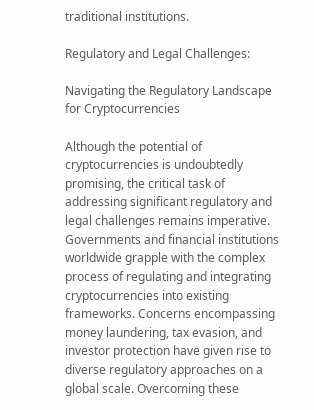traditional institutions.

Regulatory and Legal Challenges:

Navigating the Regulatory Landscape for Cryptocurrencies

Although the potential of cryptocurrencies is undoubtedly promising, the critical task of addressing significant regulatory and legal challenges remains imperative. Governments and financial institutions worldwide grapple with the complex process of regulating and integrating cryptocurrencies into existing frameworks. Concerns encompassing money laundering, tax evasion, and investor protection have given rise to diverse regulatory approaches on a global scale. Overcoming these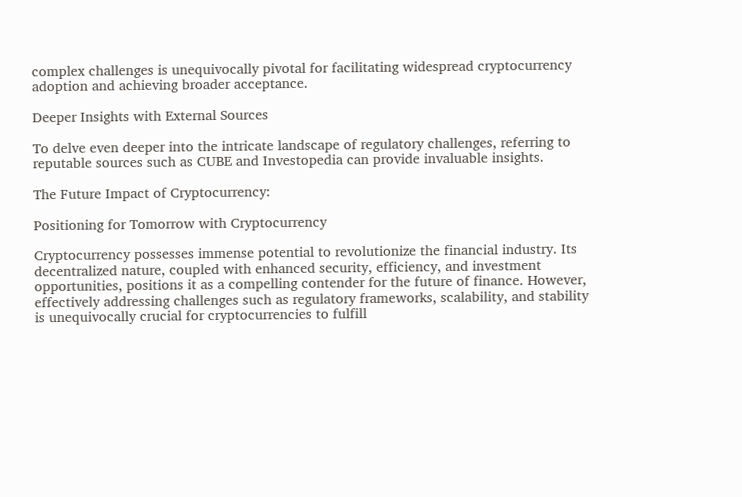complex challenges is unequivocally pivotal for facilitating widespread cryptocurrency adoption and achieving broader acceptance.

Deeper Insights with External Sources

To delve even deeper into the intricate landscape of regulatory challenges, referring to reputable sources such as CUBE and Investopedia can provide invaluable insights.

The Future Impact of Cryptocurrency:

Positioning for Tomorrow with Cryptocurrency

Cryptocurrency possesses immense potential to revolutionize the financial industry. Its decentralized nature, coupled with enhanced security, efficiency, and investment opportunities, positions it as a compelling contender for the future of finance. However, effectively addressing challenges such as regulatory frameworks, scalability, and stability is unequivocally crucial for cryptocurrencies to fulfill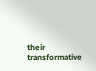their transformative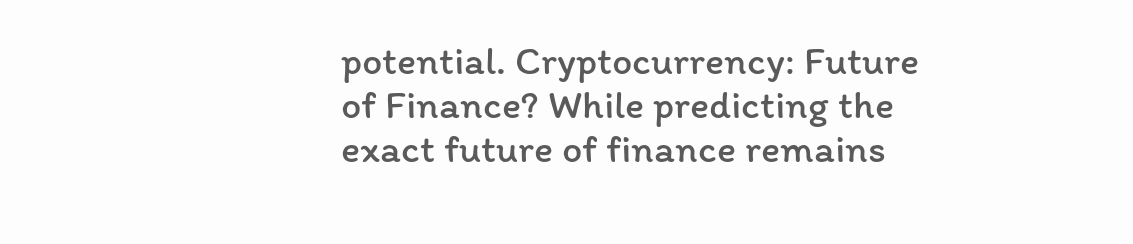potential. Cryptocurrency: Future of Finance? While predicting the exact future of finance remains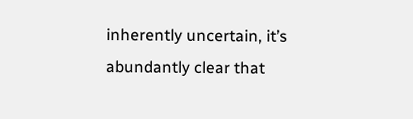inherently uncertain, it’s abundantly clear that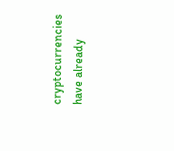cryptocurrencies have already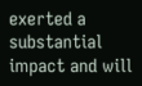exerted a substantial impact and will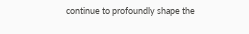continue to profoundly shape the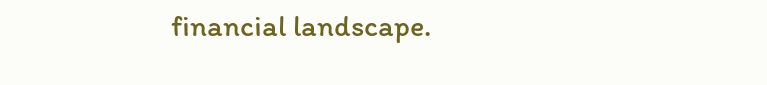financial landscape.